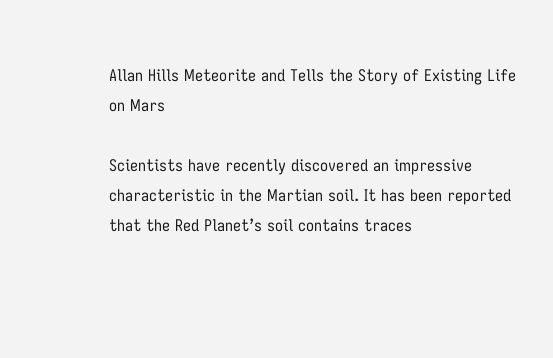Allan Hills Meteorite and Tells the Story of Existing Life on Mars

Scientists have recently discovered an impressive characteristic in the Martian soil. It has been reported that the Red Planet’s soil contains traces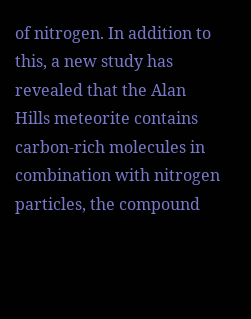of nitrogen. In addition to this, a new study has revealed that the Alan Hills meteorite contains carbon-rich molecules in combination with nitrogen particles, the compound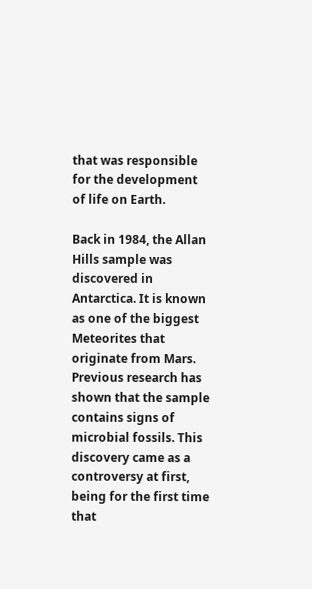that was responsible for the development of life on Earth.

Back in 1984, the Allan Hills sample was discovered in Antarctica. It is known as one of the biggest Meteorites that originate from Mars. Previous research has shown that the sample contains signs of microbial fossils. This discovery came as a controversy at first, being for the first time that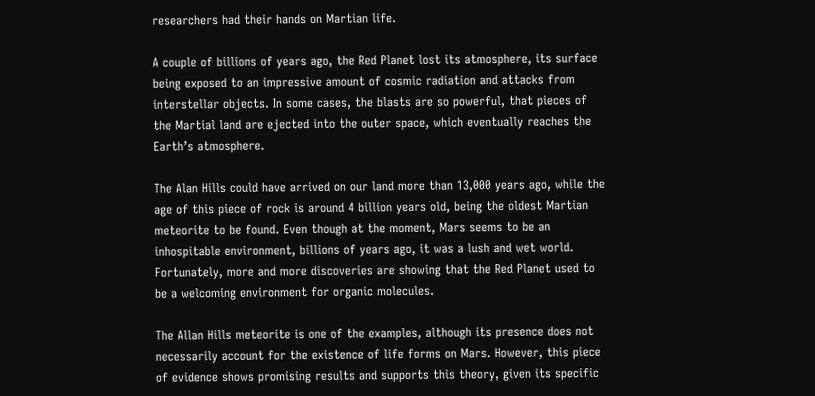researchers had their hands on Martian life.

A couple of billions of years ago, the Red Planet lost its atmosphere, its surface being exposed to an impressive amount of cosmic radiation and attacks from interstellar objects. In some cases, the blasts are so powerful, that pieces of the Martial land are ejected into the outer space, which eventually reaches the Earth’s atmosphere.

The Alan Hills could have arrived on our land more than 13,000 years ago, while the age of this piece of rock is around 4 billion years old, being the oldest Martian meteorite to be found. Even though at the moment, Mars seems to be an inhospitable environment, billions of years ago, it was a lush and wet world. Fortunately, more and more discoveries are showing that the Red Planet used to be a welcoming environment for organic molecules.

The Allan Hills meteorite is one of the examples, although its presence does not necessarily account for the existence of life forms on Mars. However, this piece of evidence shows promising results and supports this theory, given its specific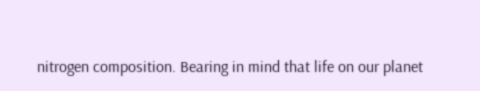nitrogen composition. Bearing in mind that life on our planet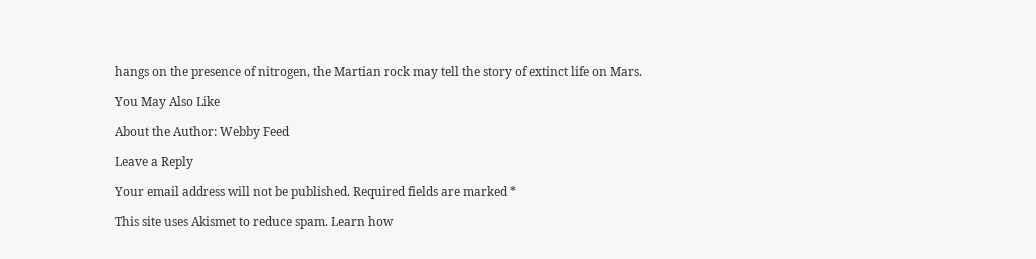hangs on the presence of nitrogen, the Martian rock may tell the story of extinct life on Mars.

You May Also Like

About the Author: Webby Feed

Leave a Reply

Your email address will not be published. Required fields are marked *

This site uses Akismet to reduce spam. Learn how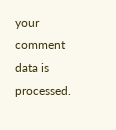your comment data is processed.